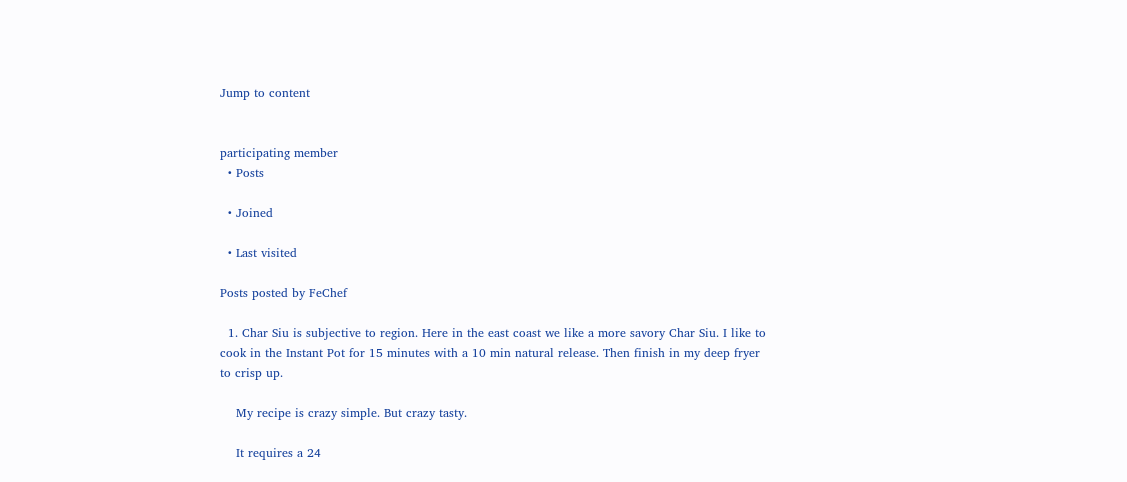Jump to content


participating member
  • Posts

  • Joined

  • Last visited

Posts posted by FeChef

  1. Char Siu is subjective to region. Here in the east coast we like a more savory Char Siu. I like to cook in the Instant Pot for 15 minutes with a 10 min natural release. Then finish in my deep fryer to crisp up.

    My recipe is crazy simple. But crazy tasty.

    It requires a 24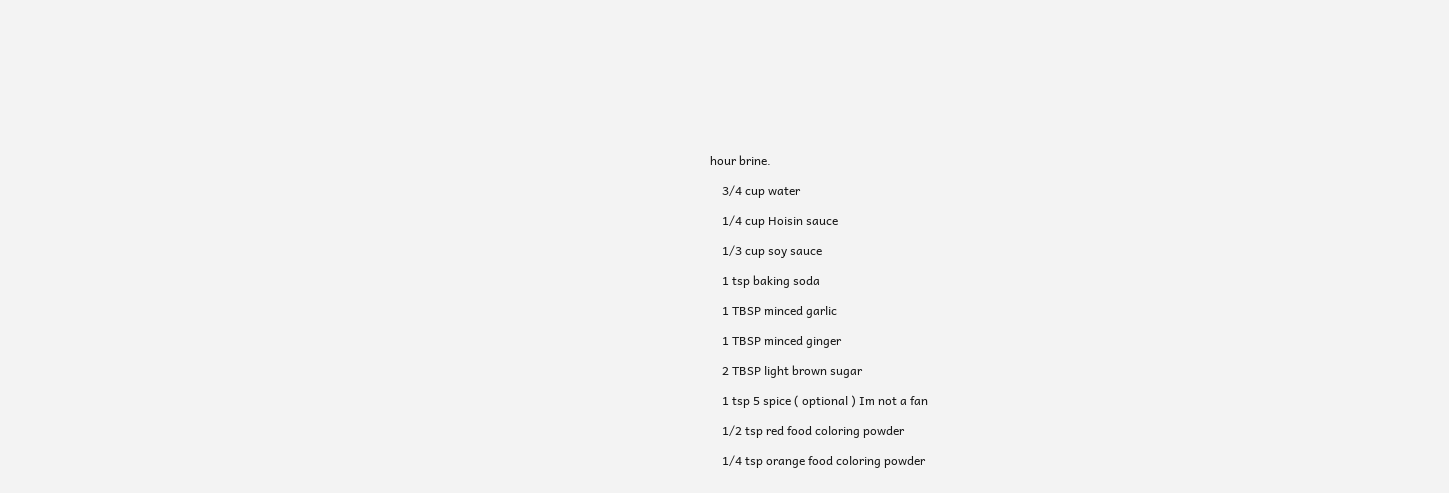hour brine.

    3/4 cup water

    1/4 cup Hoisin sauce

    1/3 cup soy sauce

    1 tsp baking soda

    1 TBSP minced garlic

    1 TBSP minced ginger

    2 TBSP light brown sugar

    1 tsp 5 spice ( optional ) Im not a fan

    1/2 tsp red food coloring powder

    1/4 tsp orange food coloring powder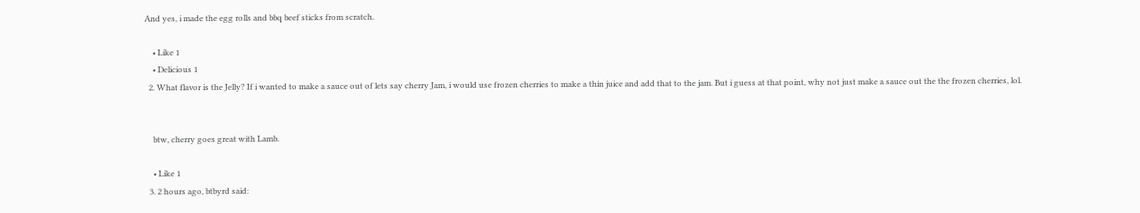And yes, i made the egg rolls and bbq beef sticks from scratch.

    • Like 1
    • Delicious 1
  2. What flavor is the Jelly? If i wanted to make a sauce out of lets say cherry Jam, i would use frozen cherries to make a thin juice and add that to the jam. But i guess at that point, why not just make a sauce out the the frozen cherries, lol.


    btw, cherry goes great with Lamb.

    • Like 1
  3. 2 hours ago, btbyrd said: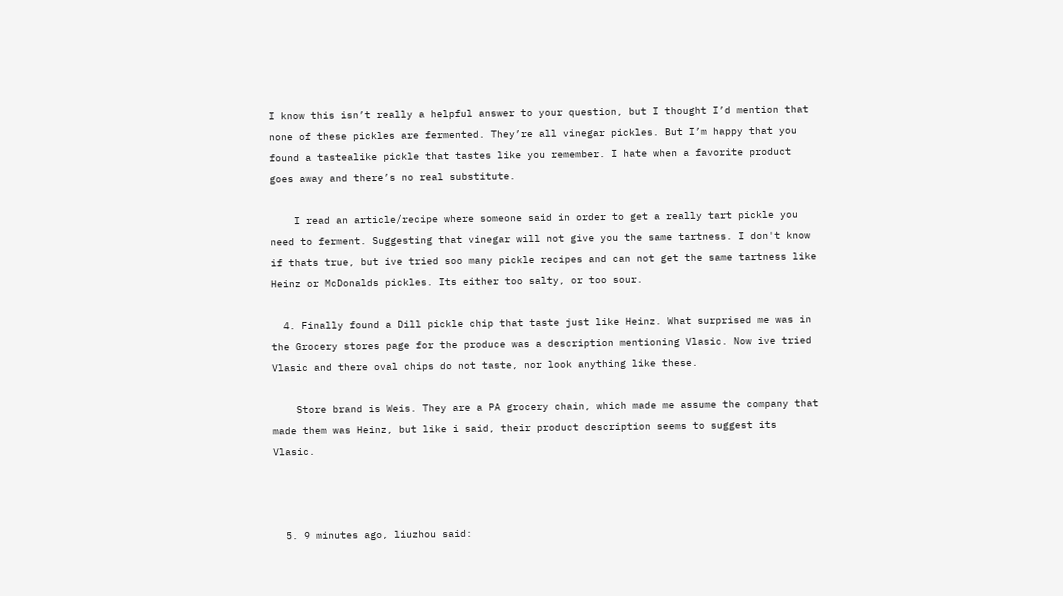I know this isn’t really a helpful answer to your question, but I thought I’d mention that none of these pickles are fermented. They’re all vinegar pickles. But I’m happy that you found a tastealike pickle that tastes like you remember. I hate when a favorite product goes away and there’s no real substitute.

    I read an article/recipe where someone said in order to get a really tart pickle you need to ferment. Suggesting that vinegar will not give you the same tartness. I don't know if thats true, but ive tried soo many pickle recipes and can not get the same tartness like Heinz or McDonalds pickles. Its either too salty, or too sour.

  4. Finally found a Dill pickle chip that taste just like Heinz. What surprised me was in the Grocery stores page for the produce was a description mentioning Vlasic. Now ive tried Vlasic and there oval chips do not taste, nor look anything like these.

    Store brand is Weis. They are a PA grocery chain, which made me assume the company that made them was Heinz, but like i said, their product description seems to suggest its Vlasic.



  5. 9 minutes ago, liuzhou said: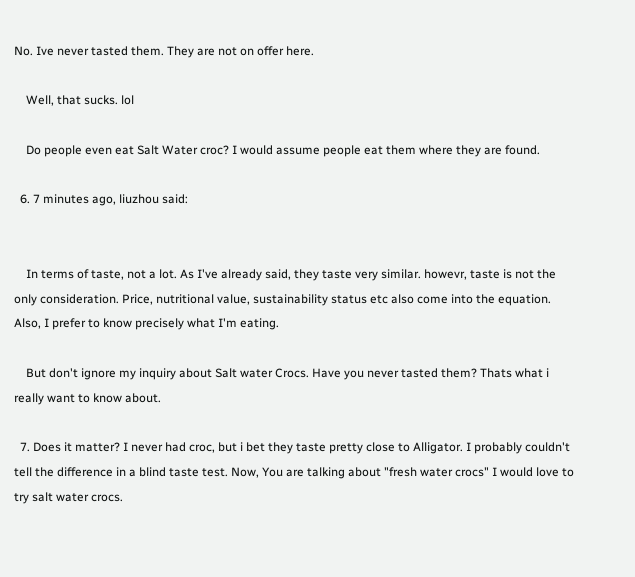No. Ive never tasted them. They are not on offer here.

    Well, that sucks. lol

    Do people even eat Salt Water croc? I would assume people eat them where they are found.

  6. 7 minutes ago, liuzhou said:


    In terms of taste, not a lot. As I've already said, they taste very similar. howevr, taste is not the only consideration. Price, nutritional value, sustainability status etc also come into the equation. Also, I prefer to know precisely what I'm eating.

    But don't ignore my inquiry about Salt water Crocs. Have you never tasted them? Thats what i really want to know about.

  7. Does it matter? I never had croc, but i bet they taste pretty close to Alligator. I probably couldn't tell the difference in a blind taste test. Now, You are talking about "fresh water crocs" I would love to try salt water crocs.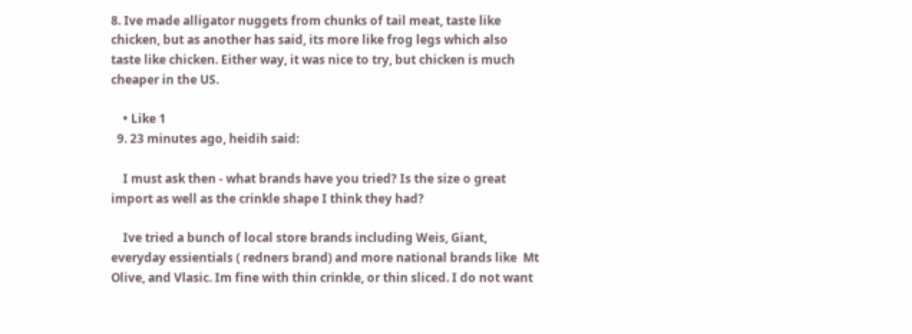8. Ive made alligator nuggets from chunks of tail meat, taste like chicken, but as another has said, its more like frog legs which also taste like chicken. Either way, it was nice to try, but chicken is much cheaper in the US.

    • Like 1
  9. 23 minutes ago, heidih said:

    I must ask then - what brands have you tried? Is the size o great import as well as the crinkle shape I think they had?

    Ive tried a bunch of local store brands including Weis, Giant, everyday essientials ( redners brand) and more national brands like  Mt Olive, and Vlasic. Im fine with thin crinkle, or thin sliced. I do not want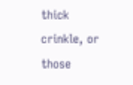thick crinkle, or those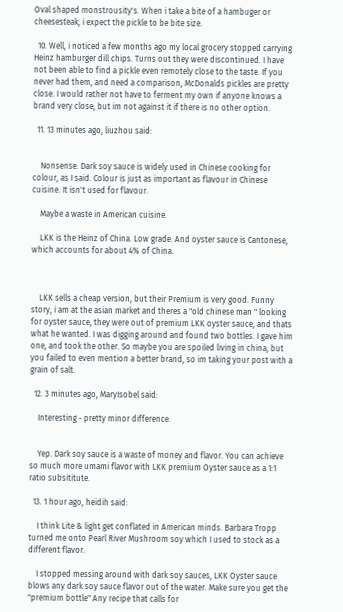Oval shaped monstrousity's. When i take a bite of a hambuger or cheesesteak, i expect the pickle to be bite size.

  10. Well, i noticed a few months ago my local grocery stopped carrying Heinz hamburger dill chips. Turns out they were discontinued. I have not been able to find a pickle even remotely close to the taste. If you never had them, and need a comparison, McDonalds pickles are pretty close. I would rather not have to ferment my own if anyone knows a brand very close, but im not against it if there is no other option.

  11. 13 minutes ago, liuzhou said:


    Nonsense. Dark soy sauce is widely used in Chinese cooking for colour, as I said. Colour is just as important as flavour in Chinese cuisine. It isn't used for flavour.

    Maybe a waste in American cuisine.

    LKK is the Heinz of China. Low grade. And oyster sauce is Cantonese, which accounts for about 4% of China.



    LKK sells a cheap version, but their Premium is very good. Funny story, i am at the asian market and theres a "old chinese man " looking for oyster sauce, they were out of premium LKK oyster sauce, and thats what he wanted. I was digging around and found two bottles. I gave him one, and took the other. So maybe you are spoiled living in china, but you failed to even mention a better brand, so im taking your post with a grain of salt.

  12. 3 minutes ago, MaryIsobel said:

    Interesting - pretty minor difference.


    Yep. Dark soy sauce is a waste of money and flavor. You can achieve so much more umami flavor with LKK premium Oyster sauce as a 1:1 ratio subsititute.

  13. 1 hour ago, heidih said:

    I think Lite & light get conflated in American minds. Barbara Tropp turned me onto Pearl River Mushroom soy which I used to stock as a different flavor.

    I stopped messing around with dark soy sauces, LKK Oyster sauce blows any dark soy sauce flavor out of the water. Make sure you get the "premium bottle" Any recipe that calls for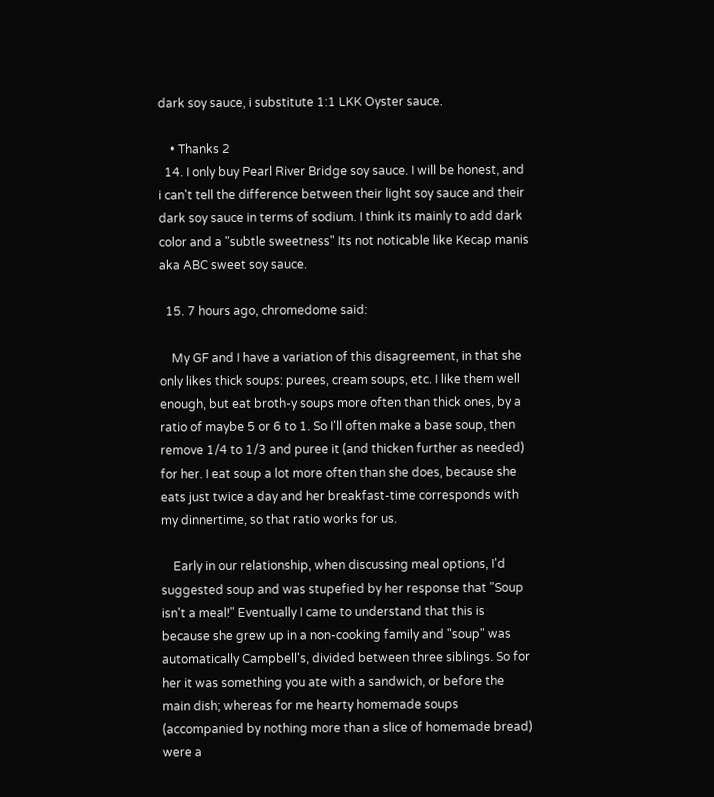dark soy sauce, i substitute 1:1 LKK Oyster sauce.

    • Thanks 2
  14. I only buy Pearl River Bridge soy sauce. I will be honest, and i can't tell the difference between their light soy sauce and their dark soy sauce in terms of sodium. I think its mainly to add dark color and a "subtle sweetness" Its not noticable like Kecap manis aka ABC sweet soy sauce.

  15. 7 hours ago, chromedome said:

    My GF and I have a variation of this disagreement, in that she only likes thick soups: purees, cream soups, etc. I like them well enough, but eat broth-y soups more often than thick ones, by a ratio of maybe 5 or 6 to 1. So I'll often make a base soup, then remove 1/4 to 1/3 and puree it (and thicken further as needed) for her. I eat soup a lot more often than she does, because she eats just twice a day and her breakfast-time corresponds with my dinnertime, so that ratio works for us.

    Early in our relationship, when discussing meal options, I'd suggested soup and was stupefied by her response that "Soup isn't a meal!" Eventually I came to understand that this is because she grew up in a non-cooking family and "soup" was automatically Campbell's, divided between three siblings. So for her it was something you ate with a sandwich, or before the main dish; whereas for me hearty homemade soups (accompanied by nothing more than a slice of homemade bread) were a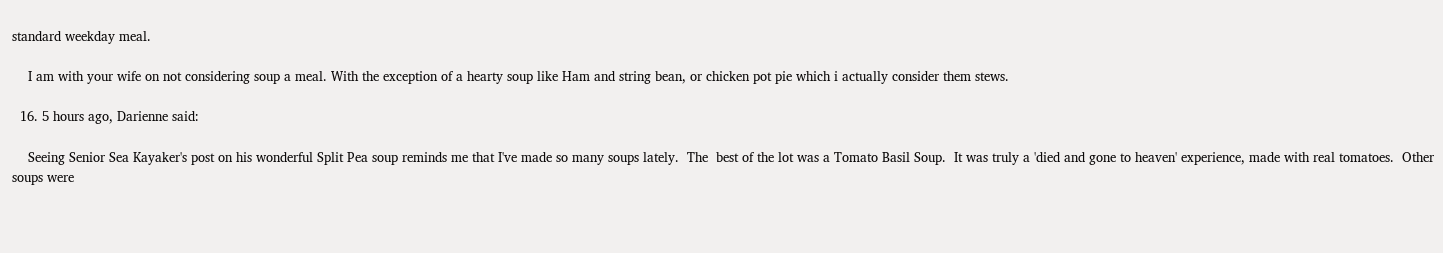standard weekday meal.

    I am with your wife on not considering soup a meal. With the exception of a hearty soup like Ham and string bean, or chicken pot pie which i actually consider them stews.

  16. 5 hours ago, Darienne said:

    Seeing Senior Sea Kayaker's post on his wonderful Split Pea soup reminds me that I've made so many soups lately.  The  best of the lot was a Tomato Basil Soup.  It was truly a 'died and gone to heaven' experience, made with real tomatoes.  Other soups were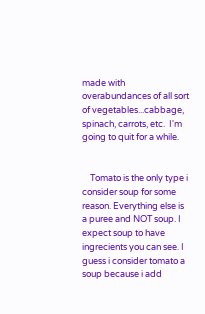made with overabundances of all sort of vegetables...cabbage, spinach, carrots, etc.  I'm going to quit for a while.


    Tomato is the only type i consider soup for some reason. Everything else is a puree and NOT soup. I expect soup to have ingrecients you can see. I guess i consider tomato a soup because i add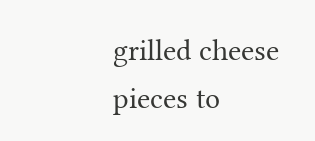grilled cheese pieces to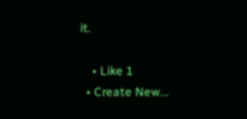it.

    • Like 1
  • Create New...